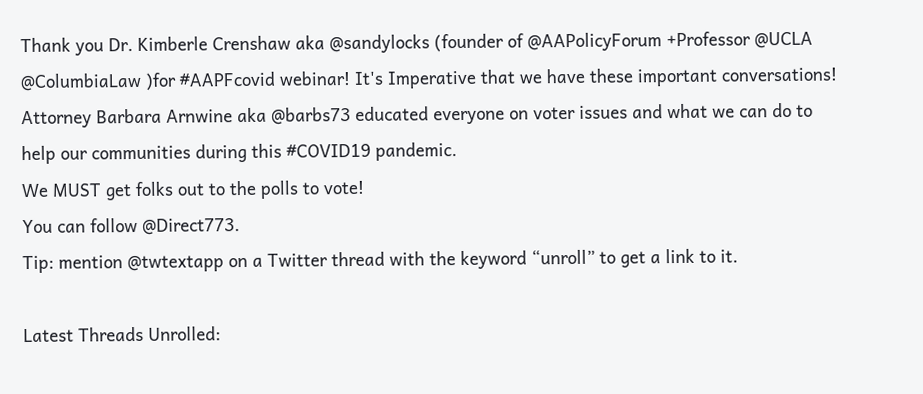Thank you Dr. Kimberle Crenshaw aka @sandylocks (founder of @AAPolicyForum +Professor @UCLA @ColumbiaLaw )for #AAPFcovid webinar! It's Imperative that we have these important conversations!
Attorney Barbara Arnwine aka @barbs73 educated everyone on voter issues and what we can do to help our communities during this #COVID19 pandemic.
We MUST get folks out to the polls to vote!
You can follow @Direct773.
Tip: mention @twtextapp on a Twitter thread with the keyword “unroll” to get a link to it.

Latest Threads Unrolled: